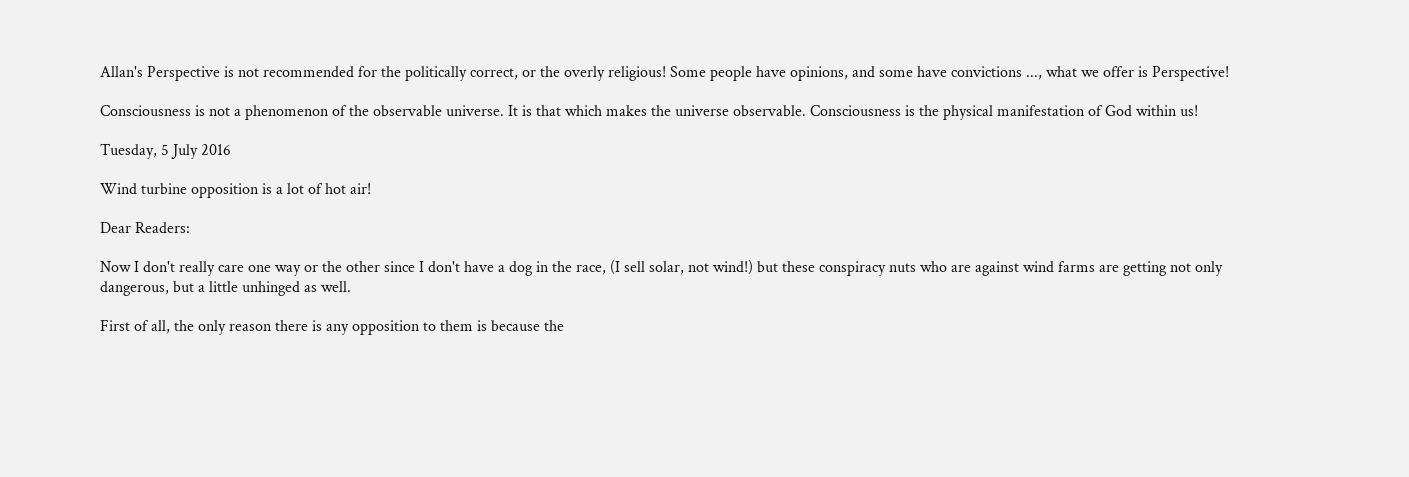Allan's Perspective is not recommended for the politically correct, or the overly religious! Some people have opinions, and some have convictions ..., what we offer is Perspective!

Consciousness is not a phenomenon of the observable universe. It is that which makes the universe observable. Consciousness is the physical manifestation of God within us!

Tuesday, 5 July 2016

Wind turbine opposition is a lot of hot air!

Dear Readers:

Now I don't really care one way or the other since I don't have a dog in the race, (I sell solar, not wind!) but these conspiracy nuts who are against wind farms are getting not only dangerous, but a little unhinged as well.

First of all, the only reason there is any opposition to them is because the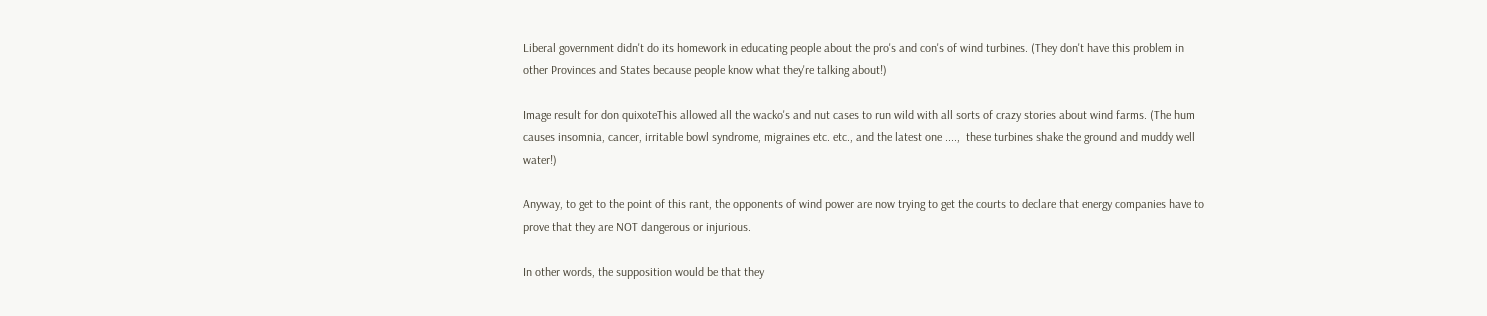Liberal government didn't do its homework in educating people about the pro's and con's of wind turbines. (They don't have this problem in other Provinces and States because people know what they're talking about!)

Image result for don quixoteThis allowed all the wacko's and nut cases to run wild with all sorts of crazy stories about wind farms. (The hum causes insomnia, cancer, irritable bowl syndrome, migraines etc. etc., and the latest one ....,  these turbines shake the ground and muddy well water!)

Anyway, to get to the point of this rant, the opponents of wind power are now trying to get the courts to declare that energy companies have to prove that they are NOT dangerous or injurious.

In other words, the supposition would be that they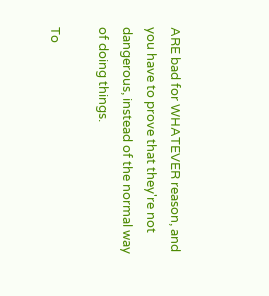ARE bad for WHATEVER reason, and you have to prove that they're not dangerous, instead of the normal way of doing things.

To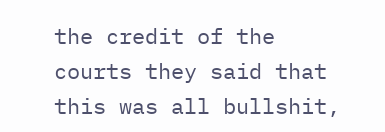the credit of the courts they said that this was all bullshit,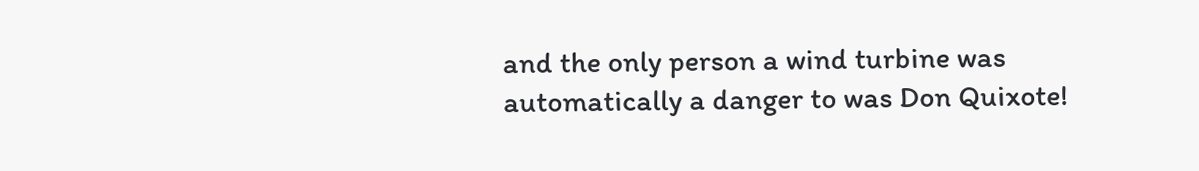and the only person a wind turbine was automatically a danger to was Don Quixote!